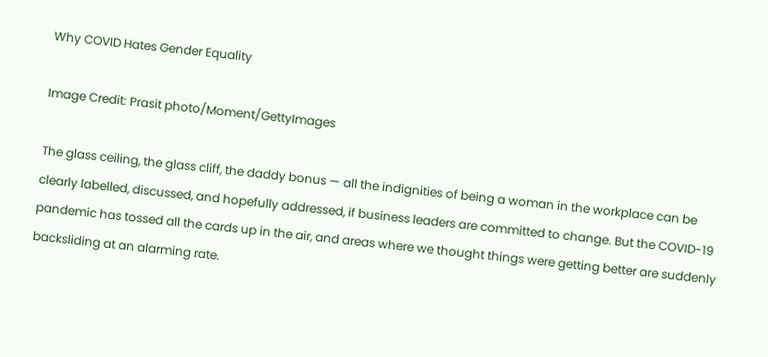Why COVID Hates Gender Equality

Image Credit: Prasit photo/Moment/GettyImages

The glass ceiling, the glass cliff, the daddy bonus — all the indignities of being a woman in the workplace can be clearly labelled, discussed, and hopefully addressed, if business leaders are committed to change. But the COVID-19 pandemic has tossed all the cards up in the air, and areas where we thought things were getting better are suddenly backsliding at an alarming rate.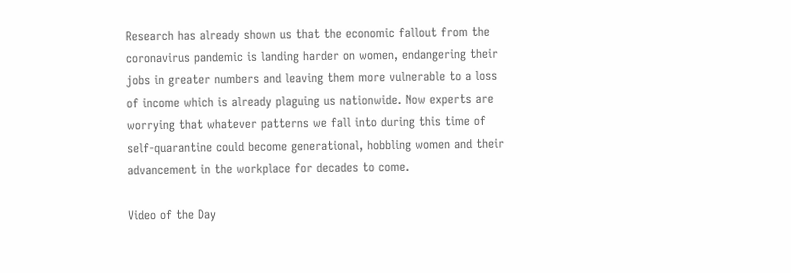Research has already shown us that the economic fallout from the coronavirus pandemic is landing harder on women, endangering their jobs in greater numbers and leaving them more vulnerable to a loss of income which is already plaguing us nationwide. Now experts are worrying that whatever patterns we fall into during this time of self-quarantine could become generational, hobbling women and their advancement in the workplace for decades to come.

Video of the Day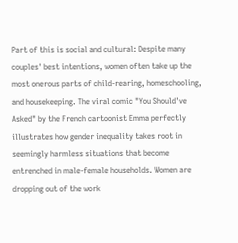Part of this is social and cultural: Despite many couples' best intentions, women often take up the most onerous parts of child-rearing, homeschooling, and housekeeping. The viral comic "You Should've Asked" by the French cartoonist Emma perfectly illustrates how gender inequality takes root in seemingly harmless situations that become entrenched in male-female households. Women are dropping out of the work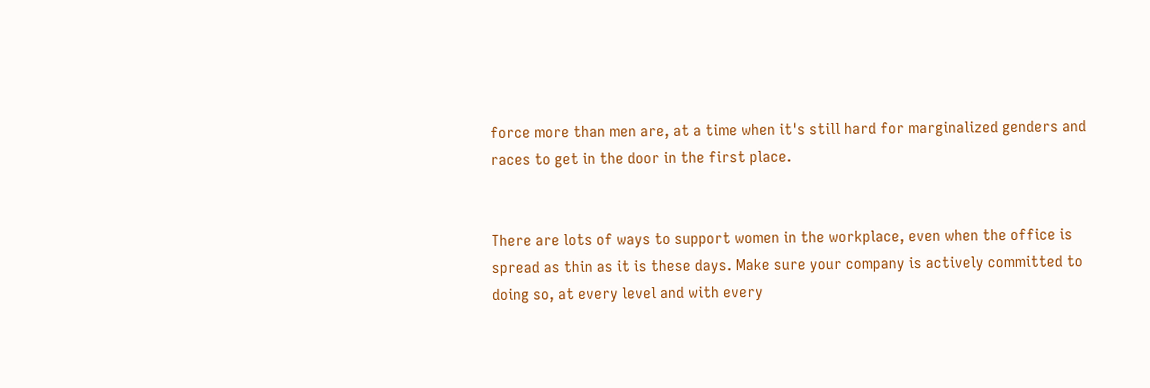force more than men are, at a time when it's still hard for marginalized genders and races to get in the door in the first place.


There are lots of ways to support women in the workplace, even when the office is spread as thin as it is these days. Make sure your company is actively committed to doing so, at every level and with every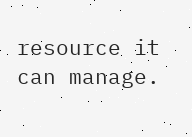resource it can manage.